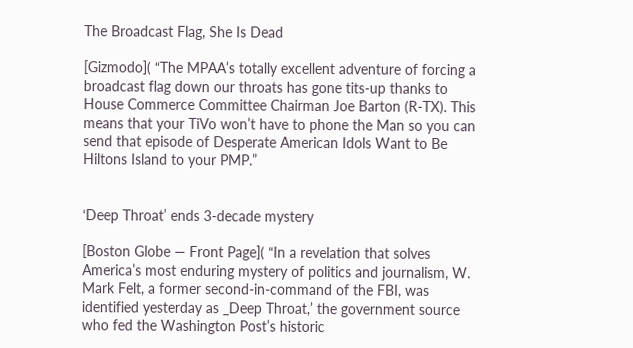The Broadcast Flag, She Is Dead

[Gizmodo]( “The MPAA’s totally excellent adventure of forcing a broadcast flag down our throats has gone tits-up thanks to House Commerce Committee Chairman Joe Barton (R-TX). This means that your TiVo won’t have to phone the Man so you can send that episode of Desperate American Idols Want to Be Hiltons Island to your PMP.”


‘Deep Throat’ ends 3-decade mystery

[Boston Globe — Front Page]( “In a revelation that solves America’s most enduring mystery of politics and journalism, W. Mark Felt, a former second-in-command of the FBI, was identified yesterday as _Deep Throat,’ the government source who fed the Washington Post’s historic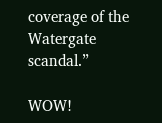coverage of the Watergate scandal.”

WOW!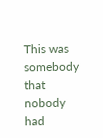This was somebody that nobody had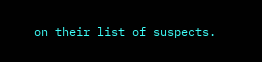on their list of suspects.